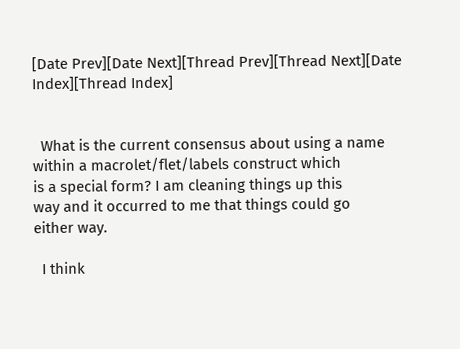[Date Prev][Date Next][Thread Prev][Thread Next][Date Index][Thread Index]


  What is the current consensus about using a name
within a macrolet/flet/labels construct which
is a special form? I am cleaning things up this
way and it occurred to me that things could go
either way.

  I think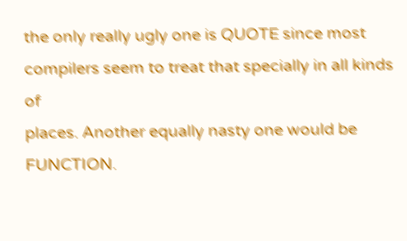the only really ugly one is QUOTE since most
compilers seem to treat that specially in all kinds of
places. Another equally nasty one would be FUNCTION.